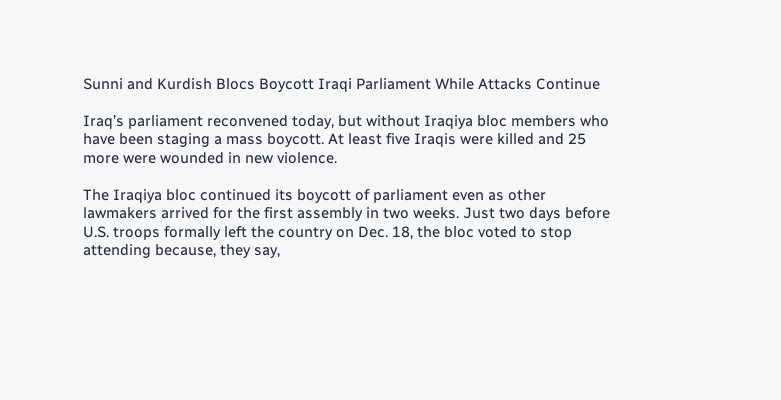Sunni and Kurdish Blocs Boycott Iraqi Parliament While Attacks Continue

Iraq’s parliament reconvened today, but without Iraqiya bloc members who have been staging a mass boycott. At least five Iraqis were killed and 25 more were wounded in new violence.

The Iraqiya bloc continued its boycott of parliament even as other lawmakers arrived for the first assembly in two weeks. Just two days before U.S. troops formally left the country on Dec. 18, the bloc voted to stop attending because, they say,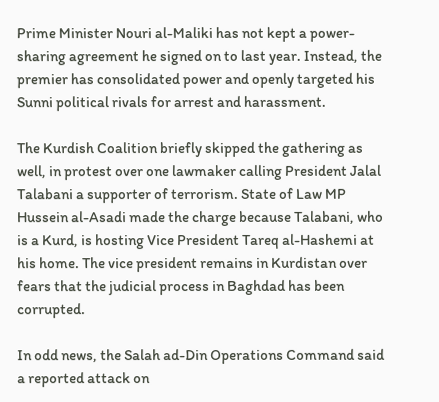Prime Minister Nouri al-Maliki has not kept a power-sharing agreement he signed on to last year. Instead, the premier has consolidated power and openly targeted his Sunni political rivals for arrest and harassment.

The Kurdish Coalition briefly skipped the gathering as well, in protest over one lawmaker calling President Jalal Talabani a supporter of terrorism. State of Law MP Hussein al-Asadi made the charge because Talabani, who is a Kurd, is hosting Vice President Tareq al-Hashemi at his home. The vice president remains in Kurdistan over fears that the judicial process in Baghdad has been corrupted.

In odd news, the Salah ad-Din Operations Command said a reported attack on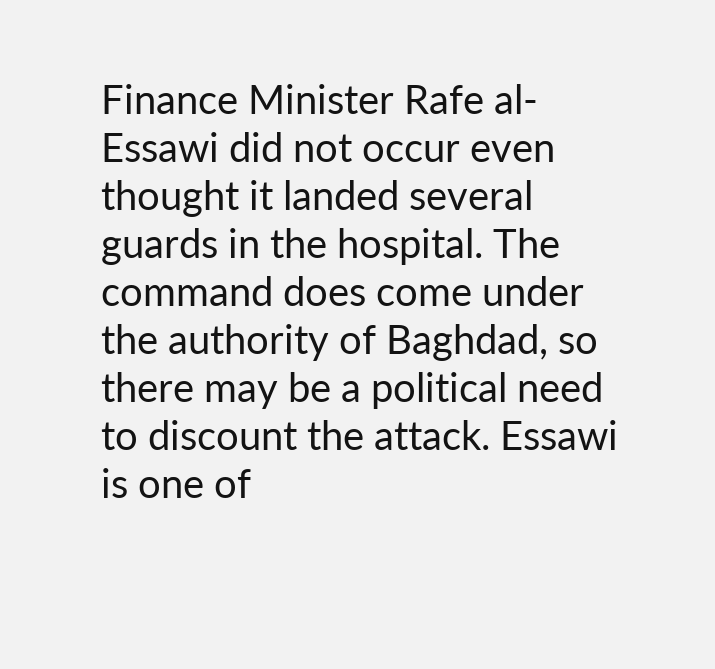Finance Minister Rafe al-Essawi did not occur even thought it landed several guards in the hospital. The command does come under the authority of Baghdad, so there may be a political need to discount the attack. Essawi is one of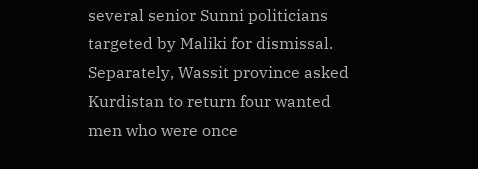several senior Sunni politicians targeted by Maliki for dismissal. Separately, Wassit province asked Kurdistan to return four wanted men who were once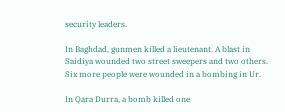security leaders.

In Baghdad, gunmen killed a lieutenant. A blast in Saidiya wounded two street sweepers and two others. Six more people were wounded in a bombing in Ur.

In Qara Durra, a bomb killed one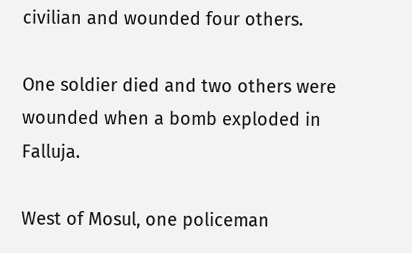civilian and wounded four others.

One soldier died and two others were wounded when a bomb exploded in Falluja.

West of Mosul, one policeman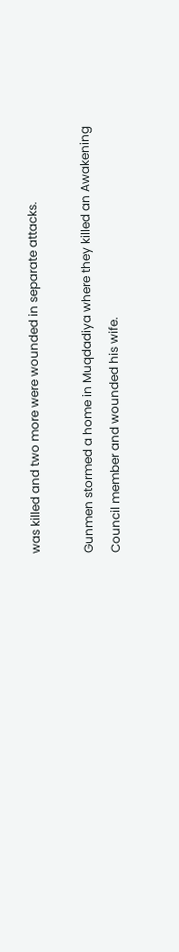was killed and two more were wounded in separate attacks.

Gunmen stormed a home in Muqdadiya where they killed an Awakening Council member and wounded his wife.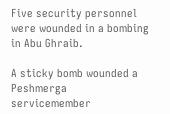Five security personnel were wounded in a bombing in Abu Ghraib.

A sticky bomb wounded a Peshmerga servicemember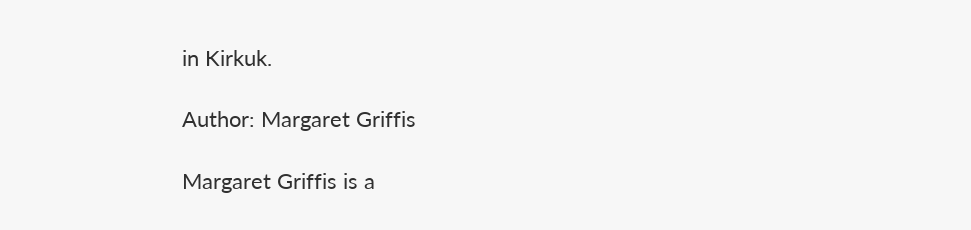in Kirkuk.

Author: Margaret Griffis

Margaret Griffis is a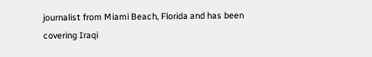journalist from Miami Beach, Florida and has been covering Iraqi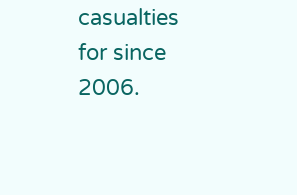casualties for since 2006.